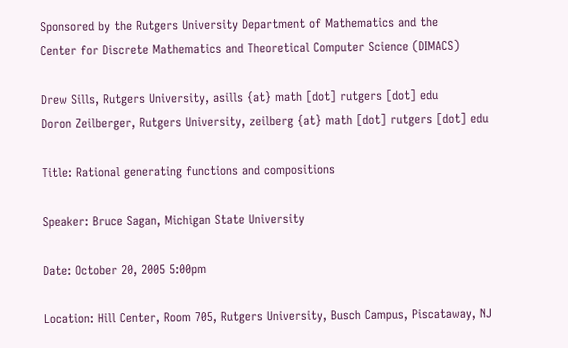Sponsored by the Rutgers University Department of Mathematics and the
Center for Discrete Mathematics and Theoretical Computer Science (DIMACS)

Drew Sills, Rutgers University, asills {at} math [dot] rutgers [dot] edu
Doron Zeilberger, Rutgers University, zeilberg {at} math [dot] rutgers [dot] edu

Title: Rational generating functions and compositions

Speaker: Bruce Sagan, Michigan State University

Date: October 20, 2005 5:00pm

Location: Hill Center, Room 705, Rutgers University, Busch Campus, Piscataway, NJ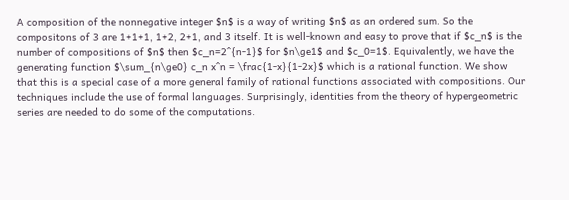A composition of the nonnegative integer $n$ is a way of writing $n$ as an ordered sum. So the compositons of 3 are 1+1+1, 1+2, 2+1, and 3 itself. It is well-known and easy to prove that if $c_n$ is the number of compositions of $n$ then $c_n=2^{n-1}$ for $n\ge1$ and $c_0=1$. Equivalently, we have the generating function $\sum_{n\ge0} c_n x^n = \frac{1-x}{1-2x}$ which is a rational function. We show that this is a special case of a more general family of rational functions associated with compositions. Our techniques include the use of formal languages. Surprisingly, identities from the theory of hypergeometric series are needed to do some of the computations.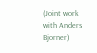(Joint work with Anders Bjorner)